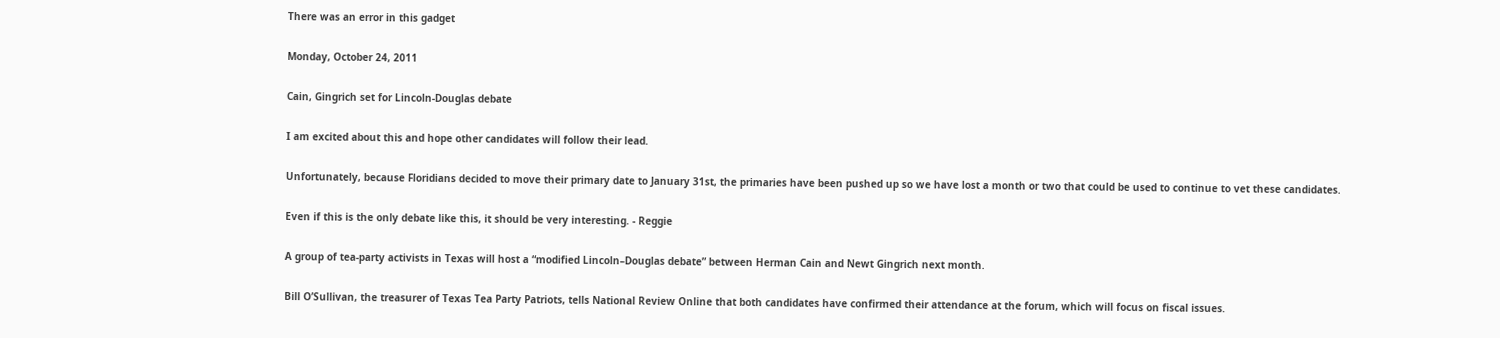There was an error in this gadget

Monday, October 24, 2011

Cain, Gingrich set for Lincoln-Douglas debate

I am excited about this and hope other candidates will follow their lead.

Unfortunately, because Floridians decided to move their primary date to January 31st, the primaries have been pushed up so we have lost a month or two that could be used to continue to vet these candidates.

Even if this is the only debate like this, it should be very interesting. - Reggie

A group of tea-party activists in Texas will host a “modified Lincoln–Douglas debate” between Herman Cain and Newt Gingrich next month.

Bill O’Sullivan, the treasurer of Texas Tea Party Patriots, tells National Review Online that both candidates have confirmed their attendance at the forum, which will focus on fiscal issues.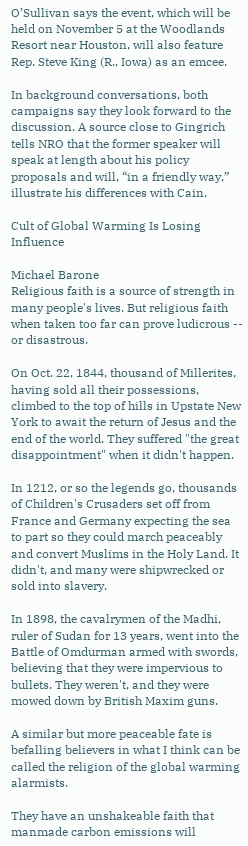O’Sullivan says the event, which will be held on November 5 at the Woodlands Resort near Houston, will also feature Rep. Steve King (R., Iowa) as an emcee.

In background conversations, both campaigns say they look forward to the discussion. A source close to Gingrich tells NRO that the former speaker will speak at length about his policy proposals and will, “in a friendly way,” illustrate his differences with Cain.

Cult of Global Warming Is Losing Influence

Michael Barone
Religious faith is a source of strength in many people's lives. But religious faith when taken too far can prove ludicrous -- or disastrous.

On Oct. 22, 1844, thousand of Millerites, having sold all their possessions, climbed to the top of hills in Upstate New York to await the return of Jesus and the end of the world. They suffered "the great disappointment" when it didn't happen.

In 1212, or so the legends go, thousands of Children's Crusaders set off from France and Germany expecting the sea to part so they could march peaceably and convert Muslims in the Holy Land. It didn't, and many were shipwrecked or sold into slavery.

In 1898, the cavalrymen of the Madhi, ruler of Sudan for 13 years, went into the Battle of Omdurman armed with swords, believing that they were impervious to bullets. They weren't, and they were mowed down by British Maxim guns.

A similar but more peaceable fate is befalling believers in what I think can be called the religion of the global warming alarmists.

They have an unshakeable faith that manmade carbon emissions will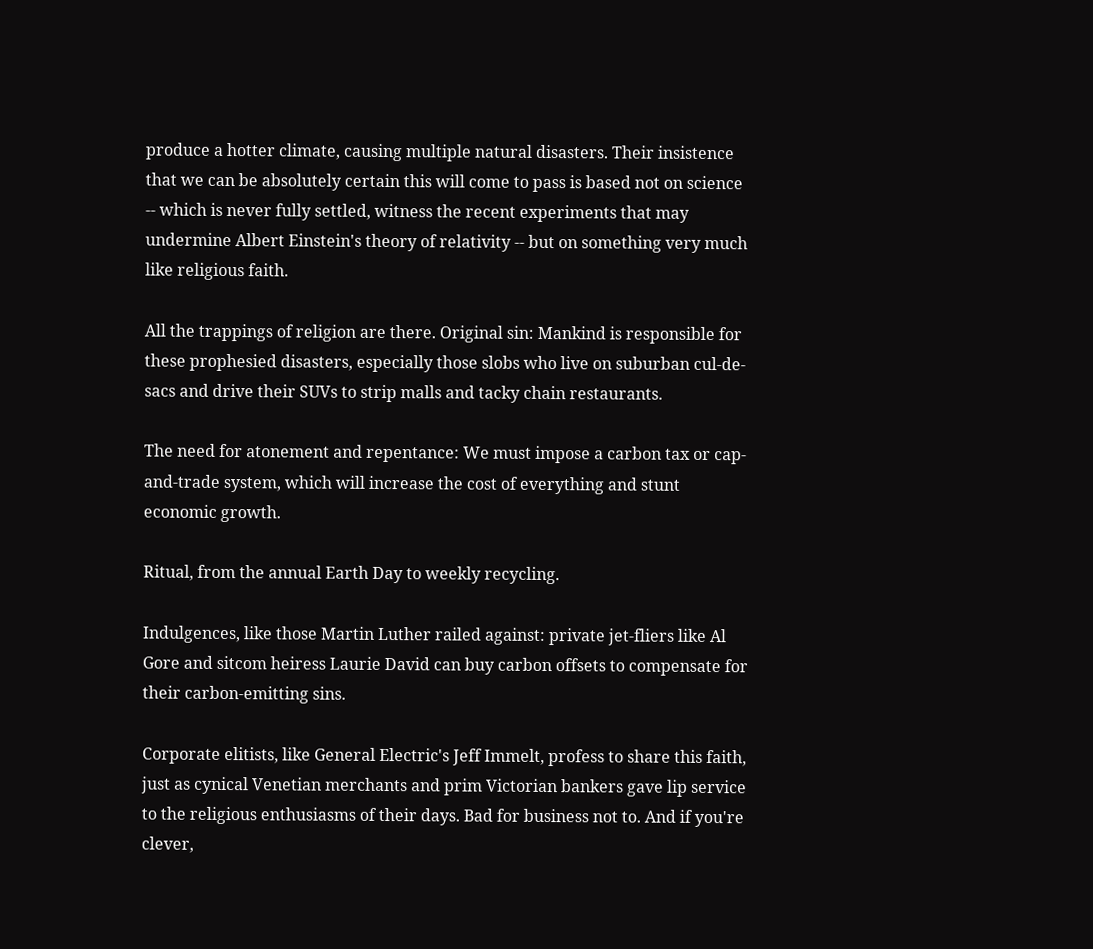produce a hotter climate, causing multiple natural disasters. Their insistence that we can be absolutely certain this will come to pass is based not on science -- which is never fully settled, witness the recent experiments that may undermine Albert Einstein's theory of relativity -- but on something very much like religious faith.

All the trappings of religion are there. Original sin: Mankind is responsible for these prophesied disasters, especially those slobs who live on suburban cul-de-sacs and drive their SUVs to strip malls and tacky chain restaurants.

The need for atonement and repentance: We must impose a carbon tax or cap-and-trade system, which will increase the cost of everything and stunt economic growth.

Ritual, from the annual Earth Day to weekly recycling.

Indulgences, like those Martin Luther railed against: private jet-fliers like Al Gore and sitcom heiress Laurie David can buy carbon offsets to compensate for their carbon-emitting sins.

Corporate elitists, like General Electric's Jeff Immelt, profess to share this faith, just as cynical Venetian merchants and prim Victorian bankers gave lip service to the religious enthusiasms of their days. Bad for business not to. And if you're clever,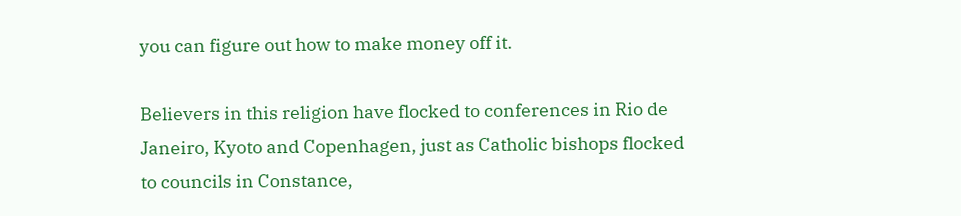you can figure out how to make money off it.

Believers in this religion have flocked to conferences in Rio de Janeiro, Kyoto and Copenhagen, just as Catholic bishops flocked to councils in Constance,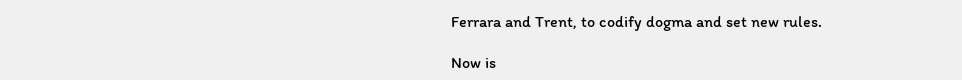Ferrara and Trent, to codify dogma and set new rules.

Now is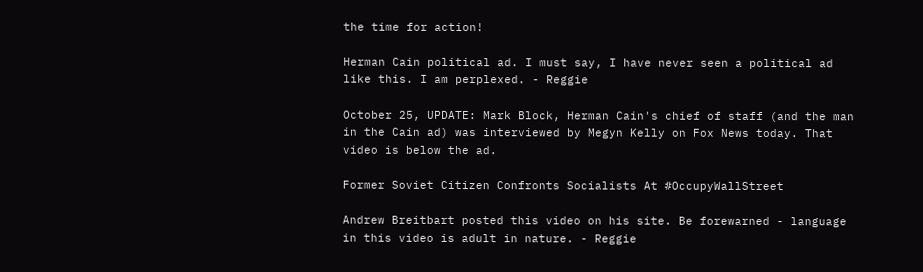the time for action!

Herman Cain political ad. I must say, I have never seen a political ad like this. I am perplexed. - Reggie

October 25, UPDATE: Mark Block, Herman Cain's chief of staff (and the man in the Cain ad) was interviewed by Megyn Kelly on Fox News today. That video is below the ad.

Former Soviet Citizen Confronts Socialists At #OccupyWallStreet

Andrew Breitbart posted this video on his site. Be forewarned - language in this video is adult in nature. - Reggie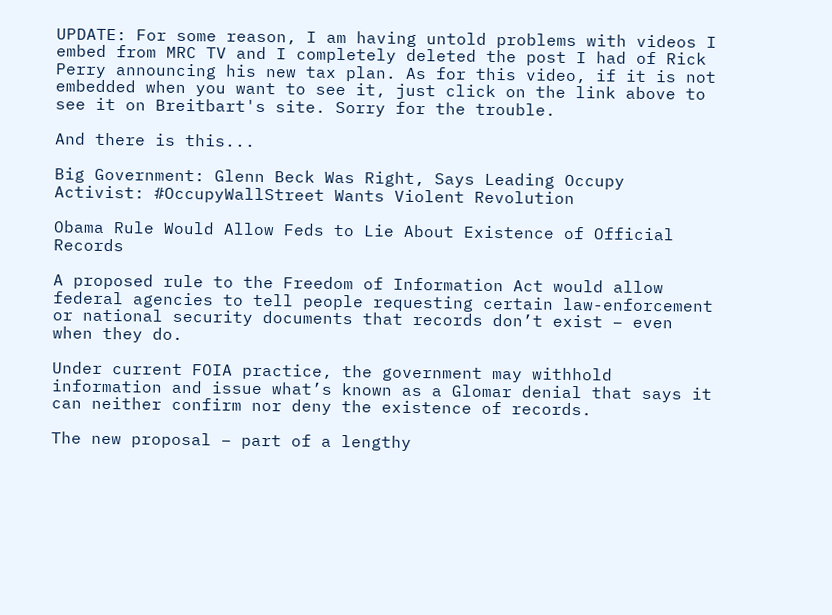UPDATE: For some reason, I am having untold problems with videos I embed from MRC TV and I completely deleted the post I had of Rick Perry announcing his new tax plan. As for this video, if it is not embedded when you want to see it, just click on the link above to see it on Breitbart's site. Sorry for the trouble.

And there is this...

Big Government: Glenn Beck Was Right, Says Leading Occupy Activist: #OccupyWallStreet Wants Violent Revolution

Obama Rule Would Allow Feds to Lie About Existence of Official Records

A proposed rule to the Freedom of Information Act would allow federal agencies to tell people requesting certain law-enforcement or national security documents that records don’t exist – even when they do.

Under current FOIA practice, the government may withhold information and issue what’s known as a Glomar denial that says it can neither confirm nor deny the existence of records.

The new proposal – part of a lengthy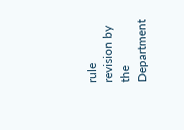rule revision by the Department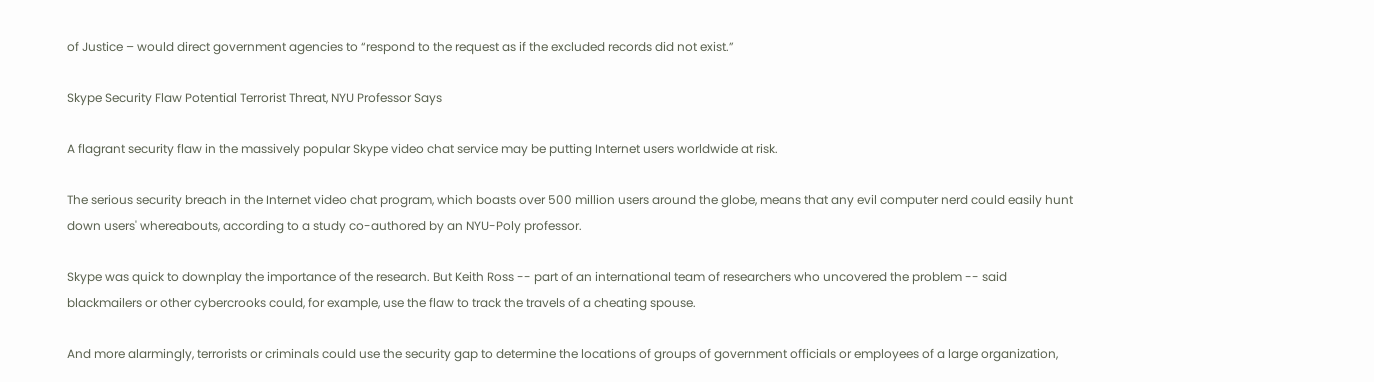of Justice – would direct government agencies to “respond to the request as if the excluded records did not exist.”

Skype Security Flaw Potential Terrorist Threat, NYU Professor Says

A flagrant security flaw in the massively popular Skype video chat service may be putting Internet users worldwide at risk.

The serious security breach in the Internet video chat program, which boasts over 500 million users around the globe, means that any evil computer nerd could easily hunt down users' whereabouts, according to a study co-authored by an NYU-Poly professor.

Skype was quick to downplay the importance of the research. But Keith Ross -- part of an international team of researchers who uncovered the problem -- said blackmailers or other cybercrooks could, for example, use the flaw to track the travels of a cheating spouse.

And more alarmingly, terrorists or criminals could use the security gap to determine the locations of groups of government officials or employees of a large organization,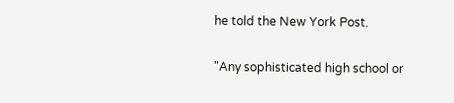he told the New York Post.

"Any sophisticated high school or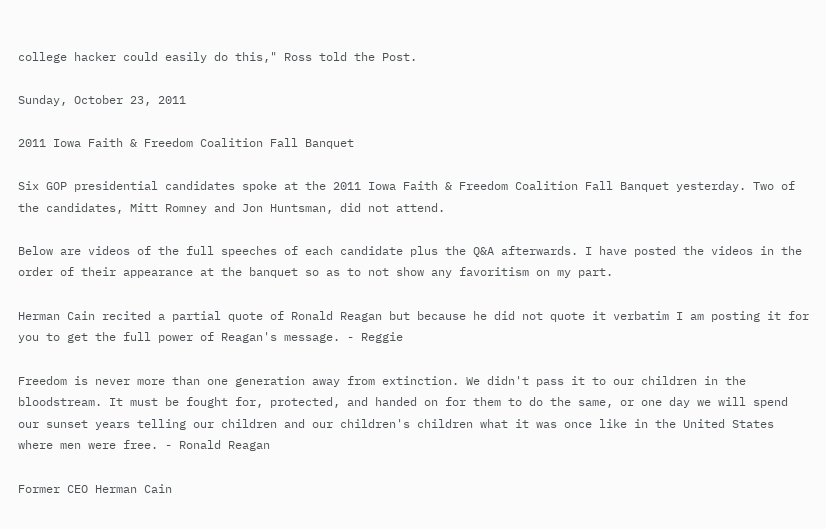college hacker could easily do this," Ross told the Post.

Sunday, October 23, 2011

2011 Iowa Faith & Freedom Coalition Fall Banquet

Six GOP presidential candidates spoke at the 2011 Iowa Faith & Freedom Coalition Fall Banquet yesterday. Two of the candidates, Mitt Romney and Jon Huntsman, did not attend.

Below are videos of the full speeches of each candidate plus the Q&A afterwards. I have posted the videos in the order of their appearance at the banquet so as to not show any favoritism on my part.

Herman Cain recited a partial quote of Ronald Reagan but because he did not quote it verbatim I am posting it for you to get the full power of Reagan's message. - Reggie

Freedom is never more than one generation away from extinction. We didn't pass it to our children in the bloodstream. It must be fought for, protected, and handed on for them to do the same, or one day we will spend our sunset years telling our children and our children's children what it was once like in the United States where men were free. - Ronald Reagan

Former CEO Herman Cain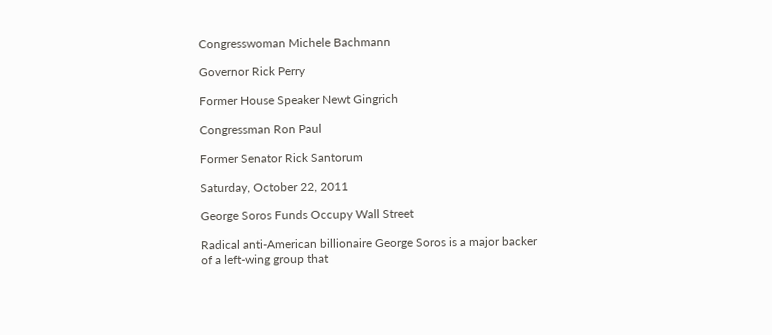Congresswoman Michele Bachmann

Governor Rick Perry

Former House Speaker Newt Gingrich

Congressman Ron Paul

Former Senator Rick Santorum

Saturday, October 22, 2011

George Soros Funds Occupy Wall Street

Radical anti-American billionaire George Soros is a major backer of a left-wing group that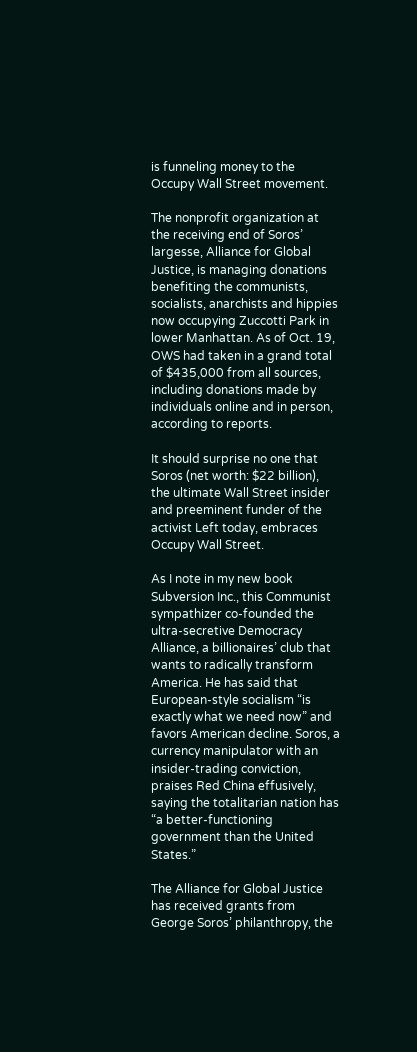is funneling money to the Occupy Wall Street movement.

The nonprofit organization at the receiving end of Soros’ largesse, Alliance for Global Justice, is managing donations benefiting the communists, socialists, anarchists and hippies now occupying Zuccotti Park in lower Manhattan. As of Oct. 19, OWS had taken in a grand total of $435,000 from all sources, including donations made by individuals online and in person, according to reports.

It should surprise no one that Soros (net worth: $22 billion), the ultimate Wall Street insider and preeminent funder of the activist Left today, embraces Occupy Wall Street.

As I note in my new book Subversion Inc., this Communist sympathizer co-founded the ultra-secretive Democracy Alliance, a billionaires’ club that wants to radically transform America. He has said that European-style socialism “is exactly what we need now” and favors American decline. Soros, a currency manipulator with an insider-trading conviction, praises Red China effusively, saying the totalitarian nation has “a better-functioning government than the United States.”

The Alliance for Global Justice has received grants from George Soros’ philanthropy, the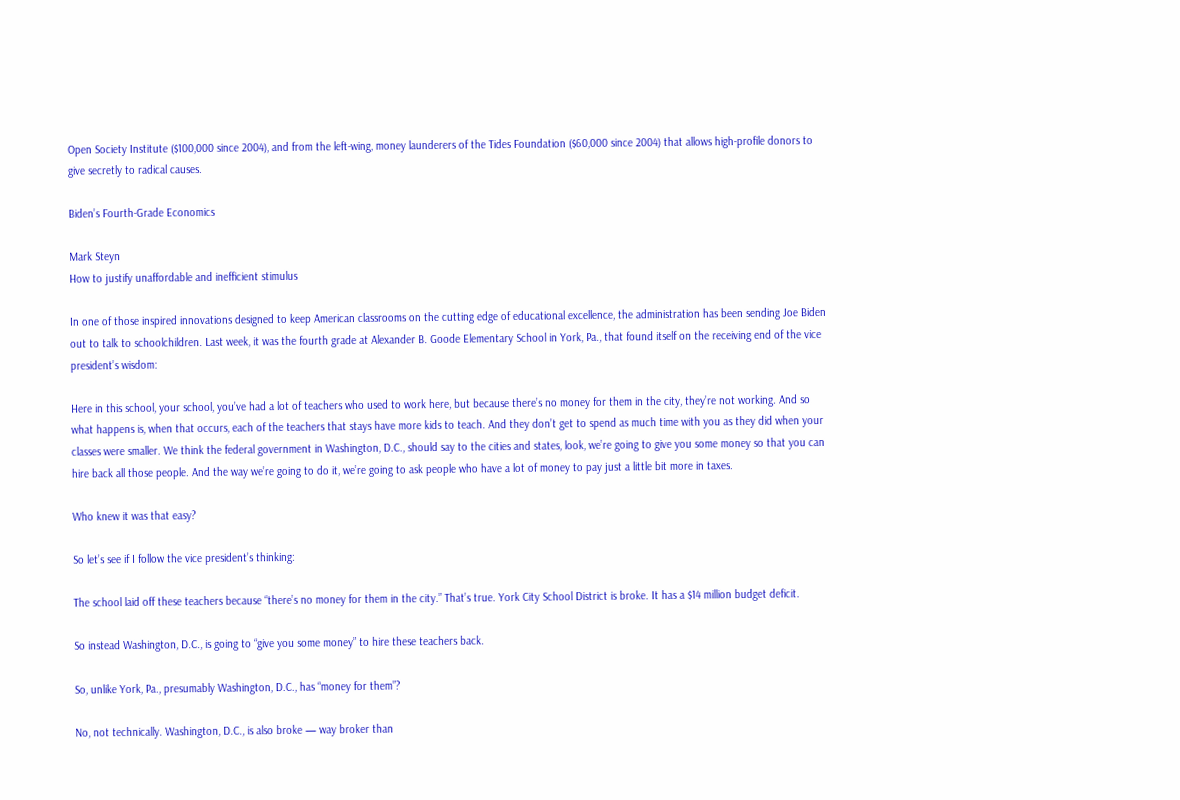Open Society Institute ($100,000 since 2004), and from the left-wing, money launderers of the Tides Foundation ($60,000 since 2004) that allows high-profile donors to give secretly to radical causes.

Biden’s Fourth-Grade Economics

Mark Steyn
How to justify unaffordable and inefficient stimulus

In one of those inspired innovations designed to keep American classrooms on the cutting edge of educational excellence, the administration has been sending Joe Biden out to talk to schoolchildren. Last week, it was the fourth grade at Alexander B. Goode Elementary School in York, Pa., that found itself on the receiving end of the vice president’s wisdom:

Here in this school, your school, you’ve had a lot of teachers who used to work here, but because there’s no money for them in the city, they’re not working. And so what happens is, when that occurs, each of the teachers that stays have more kids to teach. And they don’t get to spend as much time with you as they did when your classes were smaller. We think the federal government in Washington, D.C., should say to the cities and states, look, we’re going to give you some money so that you can hire back all those people. And the way we’re going to do it, we’re going to ask people who have a lot of money to pay just a little bit more in taxes.

Who knew it was that easy?

So let’s see if I follow the vice president’s thinking:

The school laid off these teachers because “there’s no money for them in the city.” That’s true. York City School District is broke. It has a $14 million budget deficit.

So instead Washington, D.C., is going to “give you some money” to hire these teachers back.

So, unlike York, Pa., presumably Washington, D.C., has “money for them”?

No, not technically. Washington, D.C., is also broke — way broker than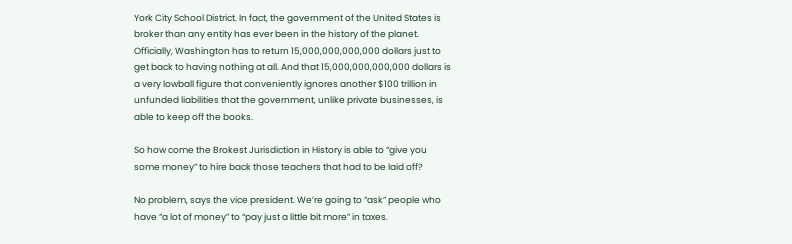York City School District. In fact, the government of the United States is broker than any entity has ever been in the history of the planet. Officially, Washington has to return 15,000,000,000,000 dollars just to get back to having nothing at all. And that 15,000,000,000,000 dollars is a very lowball figure that conveniently ignores another $100 trillion in unfunded liabilities that the government, unlike private businesses, is able to keep off the books.

So how come the Brokest Jurisdiction in History is able to “give you some money” to hire back those teachers that had to be laid off?

No problem, says the vice president. We’re going to “ask” people who have “a lot of money” to “pay just a little bit more” in taxes.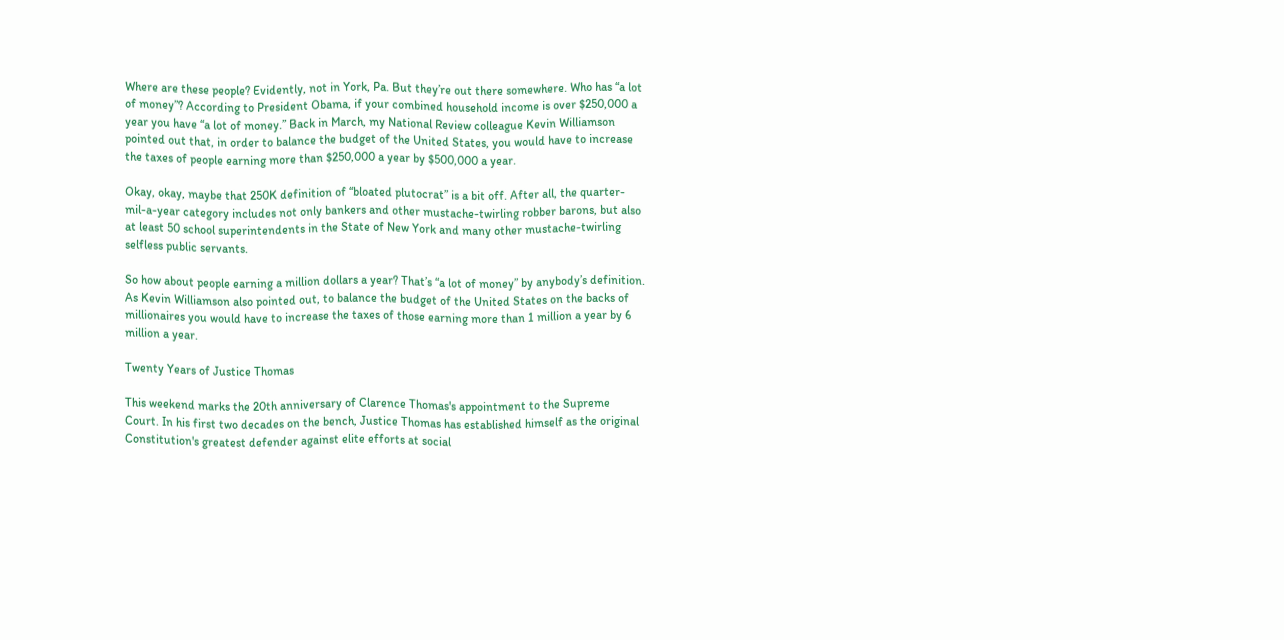Where are these people? Evidently, not in York, Pa. But they’re out there somewhere. Who has “a lot of money”? According to President Obama, if your combined household income is over $250,000 a year you have “a lot of money.” Back in March, my National Review colleague Kevin Williamson pointed out that, in order to balance the budget of the United States, you would have to increase the taxes of people earning more than $250,000 a year by $500,000 a year.

Okay, okay, maybe that 250K definition of “bloated plutocrat” is a bit off. After all, the quarter-mil-a-year category includes not only bankers and other mustache-twirling robber barons, but also at least 50 school superintendents in the State of New York and many other mustache-twirling selfless public servants.

So how about people earning a million dollars a year? That’s “a lot of money” by anybody’s definition. As Kevin Williamson also pointed out, to balance the budget of the United States on the backs of millionaires you would have to increase the taxes of those earning more than 1 million a year by 6 million a year.

Twenty Years of Justice Thomas

This weekend marks the 20th anniversary of Clarence Thomas's appointment to the Supreme Court. In his first two decades on the bench, Justice Thomas has established himself as the original Constitution's greatest defender against elite efforts at social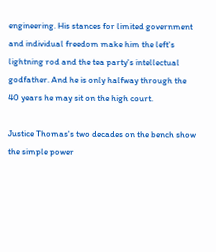engineering. His stances for limited government and individual freedom make him the left's lightning rod and the tea party's intellectual godfather. And he is only halfway through the 40 years he may sit on the high court.

Justice Thomas's two decades on the bench show the simple power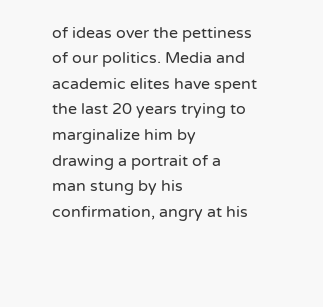of ideas over the pettiness of our politics. Media and academic elites have spent the last 20 years trying to marginalize him by drawing a portrait of a man stung by his confirmation, angry at his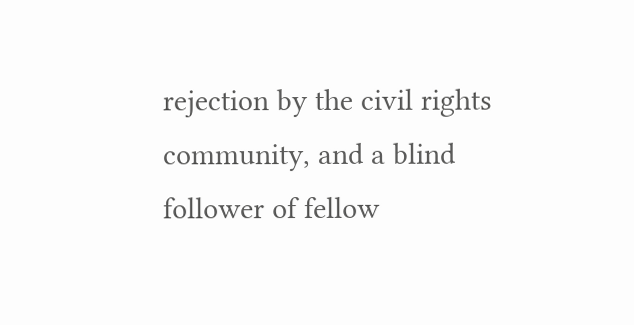rejection by the civil rights community, and a blind follower of fellow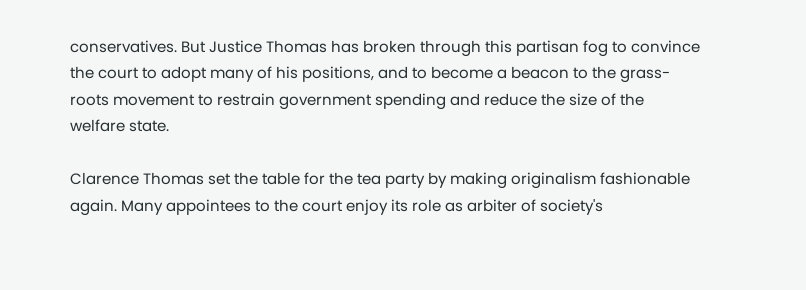conservatives. But Justice Thomas has broken through this partisan fog to convince the court to adopt many of his positions, and to become a beacon to the grass-roots movement to restrain government spending and reduce the size of the welfare state.

Clarence Thomas set the table for the tea party by making originalism fashionable again. Many appointees to the court enjoy its role as arbiter of society's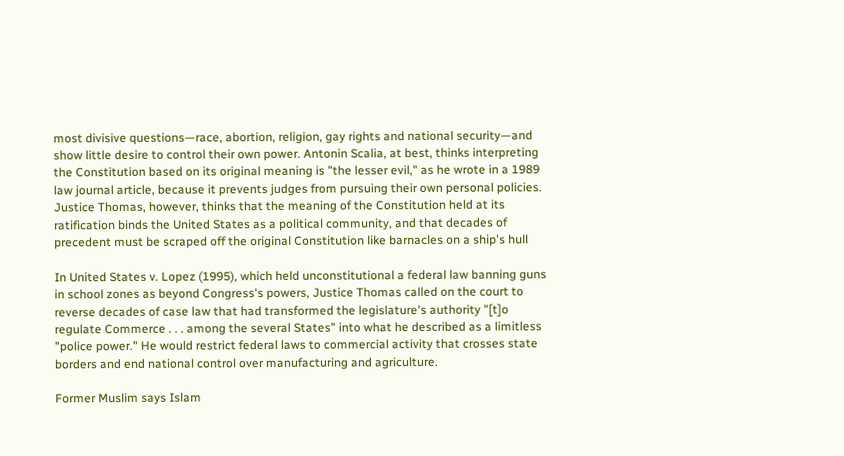most divisive questions—race, abortion, religion, gay rights and national security—and show little desire to control their own power. Antonin Scalia, at best, thinks interpreting the Constitution based on its original meaning is "the lesser evil," as he wrote in a 1989 law journal article, because it prevents judges from pursuing their own personal policies. Justice Thomas, however, thinks that the meaning of the Constitution held at its ratification binds the United States as a political community, and that decades of precedent must be scraped off the original Constitution like barnacles on a ship's hull

In United States v. Lopez (1995), which held unconstitutional a federal law banning guns in school zones as beyond Congress's powers, Justice Thomas called on the court to reverse decades of case law that had transformed the legislature's authority "[t]o regulate Commerce . . . among the several States" into what he described as a limitless "police power." He would restrict federal laws to commercial activity that crosses state borders and end national control over manufacturing and agriculture.

Former Muslim says Islam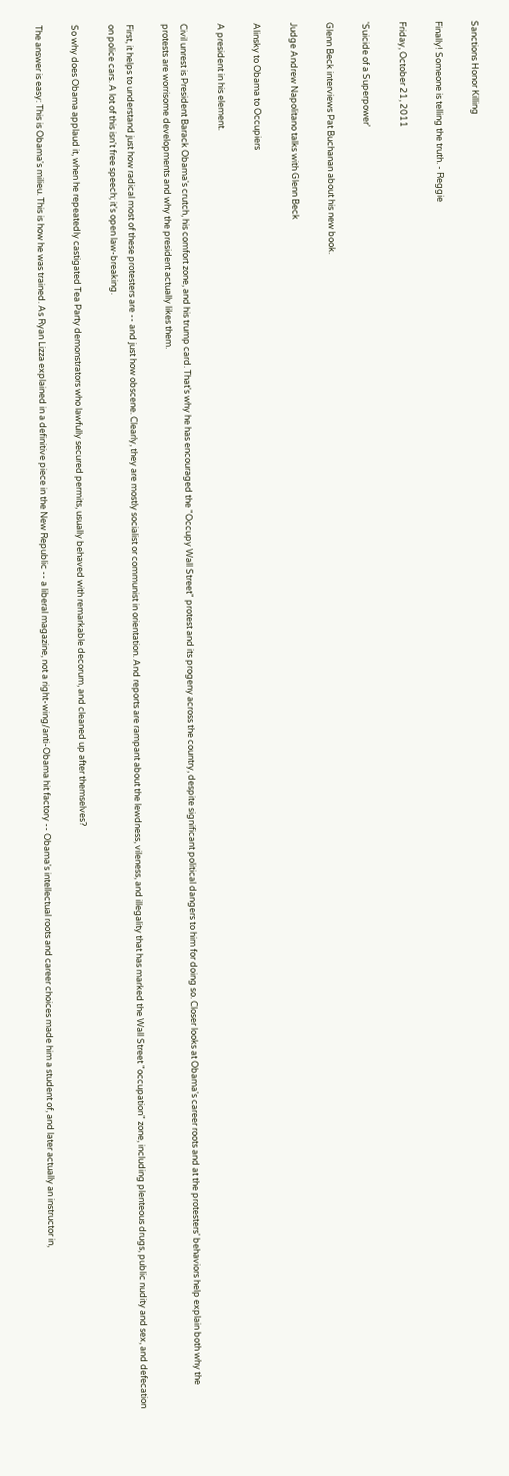Sanctions Honor Killing

Finally! Someone is telling the truth. - Reggie

Friday, October 21, 2011

'Suicide of a Superpower'

Glenn Beck interviews Pat Buchanan about his new book.

Judge Andrew Napolitano talks with Glenn Beck

Alinsky to Obama to Occupiers

A president in his element.

Civil unrest is President Barack Obama's crutch, his comfort zone, and his trump card. That's why he has encouraged the "Occupy Wall Street" protest and its progeny across the country, despite significant political dangers to him for doing so. Closer looks at Obama's career roots and at the protesters' behaviors help explain both why the protests are worrisome developments and why the president actually likes them.

First, it helps to understand just how radical most of these protesters are -- and just how obscene. Clearly, they are mostly socialist or communist in orientation. And reports are rampant about the lewdness, vileness, and illegality that has marked the Wall Street "occupation" zone, including plenteous drugs, public nudity and sex, and defecation on police cars. A lot of this isn't free speech; it's open law-breaking.

So why does Obama applaud it, when he repeatedly castigated Tea Party demonstrators who lawfully secured permits, usually behaved with remarkable decorum, and cleaned up after themselves?

The answer is easy: This is Obama's milieu. This is how he was trained. As Ryan Lizza explained in a definitive piece in the New Republic -- a liberal magazine, not a right-wing/anti-Obama hit factory -- Obama's intellectual roots and career choices made him a student of, and later actually an instructor in,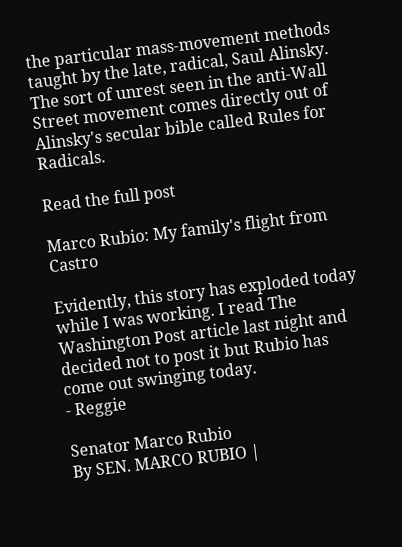the particular mass-movement methods taught by the late, radical, Saul Alinsky. The sort of unrest seen in the anti-Wall Street movement comes directly out of Alinsky's secular bible called Rules for Radicals.

Read the full post

Marco Rubio: My family's flight from Castro

Evidently, this story has exploded today while I was working. I read The Washington Post article last night and decided not to post it but Rubio has come out swinging today.
- Reggie

Senator Marco Rubio
By SEN. MARCO RUBIO |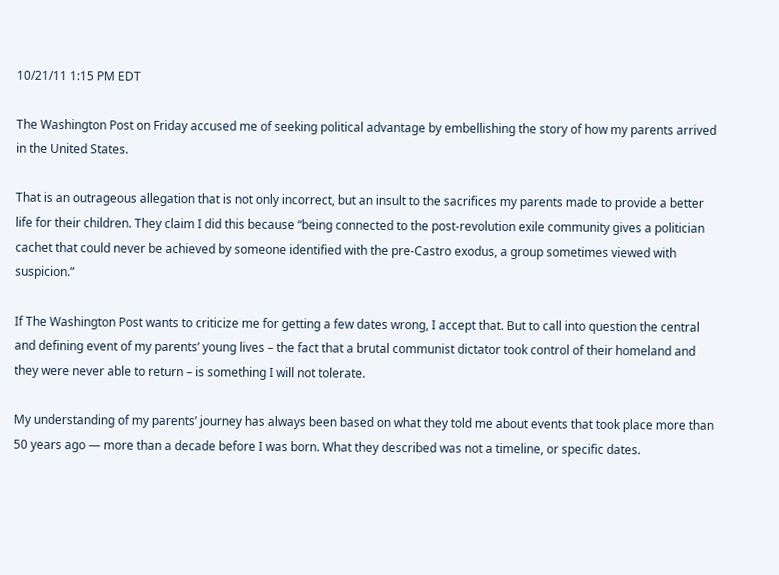10/21/11 1:15 PM EDT

The Washington Post on Friday accused me of seeking political advantage by embellishing the story of how my parents arrived in the United States.

That is an outrageous allegation that is not only incorrect, but an insult to the sacrifices my parents made to provide a better life for their children. They claim I did this because “being connected to the post-revolution exile community gives a politician cachet that could never be achieved by someone identified with the pre-Castro exodus, a group sometimes viewed with suspicion.”

If The Washington Post wants to criticize me for getting a few dates wrong, I accept that. But to call into question the central and defining event of my parents’ young lives – the fact that a brutal communist dictator took control of their homeland and they were never able to return – is something I will not tolerate.

My understanding of my parents’ journey has always been based on what they told me about events that took place more than 50 years ago — more than a decade before I was born. What they described was not a timeline, or specific dates.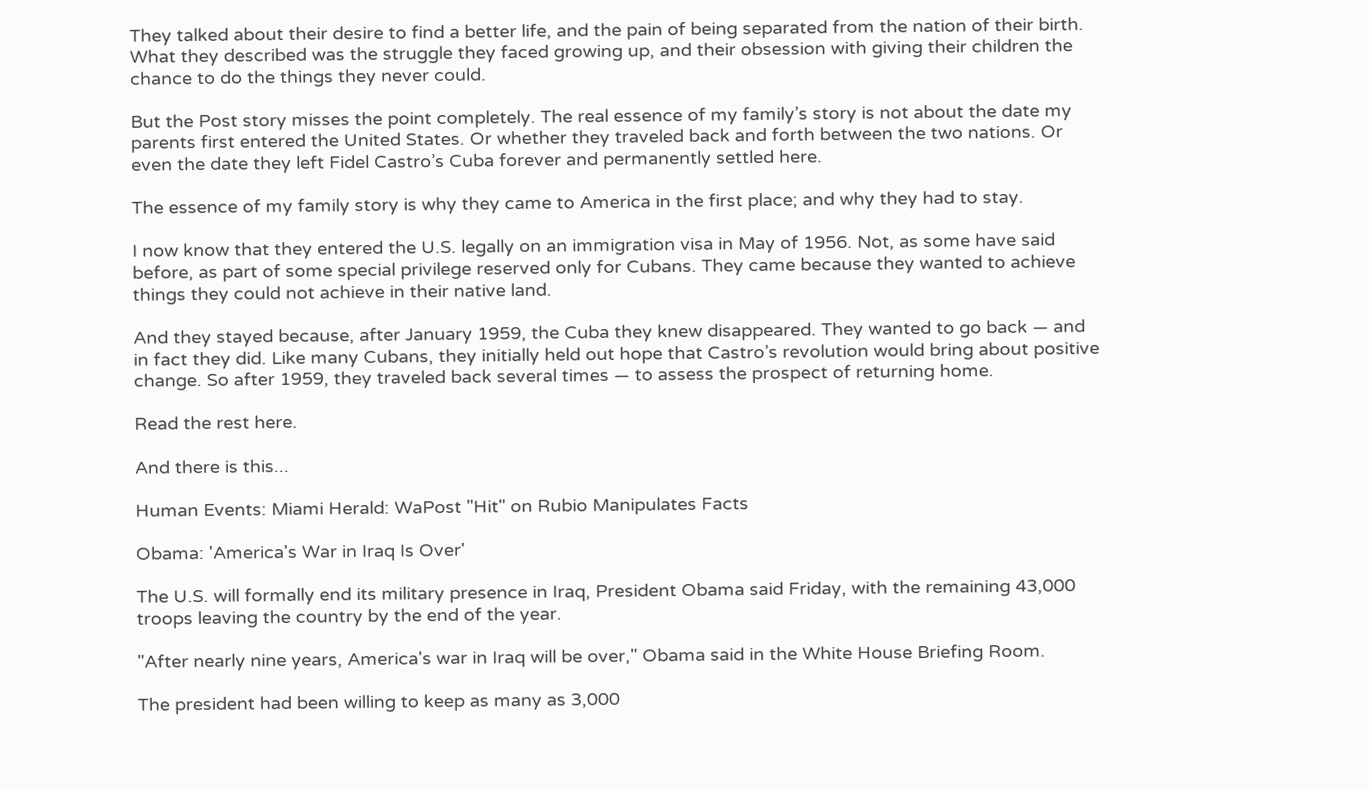They talked about their desire to find a better life, and the pain of being separated from the nation of their birth. What they described was the struggle they faced growing up, and their obsession with giving their children the chance to do the things they never could.

But the Post story misses the point completely. The real essence of my family’s story is not about the date my parents first entered the United States. Or whether they traveled back and forth between the two nations. Or even the date they left Fidel Castro’s Cuba forever and permanently settled here.

The essence of my family story is why they came to America in the first place; and why they had to stay.

I now know that they entered the U.S. legally on an immigration visa in May of 1956. Not, as some have said before, as part of some special privilege reserved only for Cubans. They came because they wanted to achieve things they could not achieve in their native land.

And they stayed because, after January 1959, the Cuba they knew disappeared. They wanted to go back — and in fact they did. Like many Cubans, they initially held out hope that Castro’s revolution would bring about positive change. So after 1959, they traveled back several times — to assess the prospect of returning home.

Read the rest here.

And there is this...

Human Events: Miami Herald: WaPost "Hit" on Rubio Manipulates Facts

Obama: 'America's War in Iraq Is Over'

The U.S. will formally end its military presence in Iraq, President Obama said Friday, with the remaining 43,000 troops leaving the country by the end of the year.

"After nearly nine years, America's war in Iraq will be over," Obama said in the White House Briefing Room.

The president had been willing to keep as many as 3,000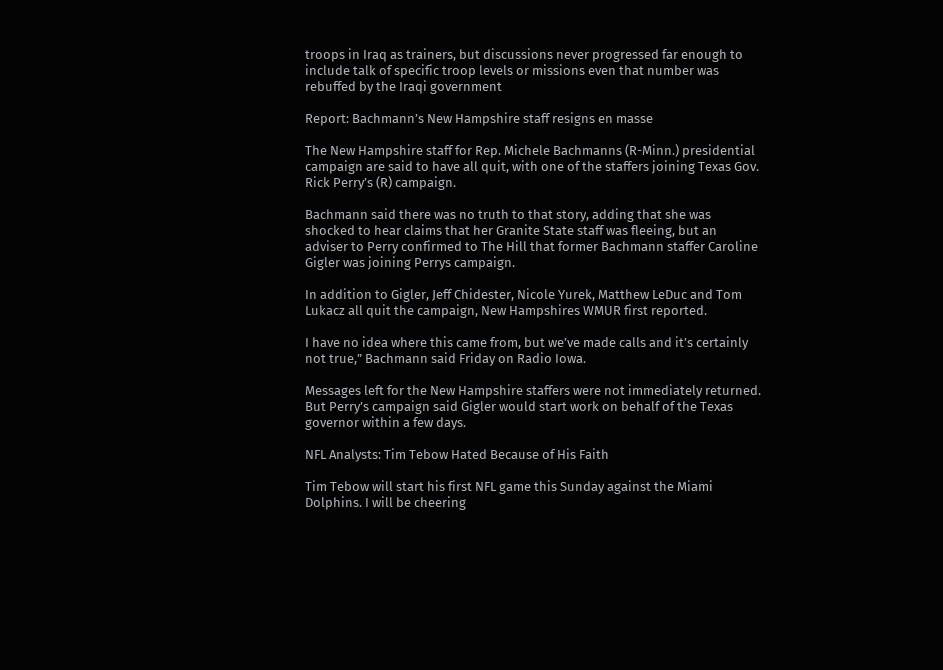troops in Iraq as trainers, but discussions never progressed far enough to include talk of specific troop levels or missions even that number was rebuffed by the Iraqi government

Report: Bachmann’s New Hampshire staff resigns en masse

The New Hampshire staff for Rep. Michele Bachmanns (R-Minn.) presidential campaign are said to have all quit, with one of the staffers joining Texas Gov. Rick Perry’s (R) campaign.

Bachmann said there was no truth to that story, adding that she was shocked to hear claims that her Granite State staff was fleeing, but an adviser to Perry confirmed to The Hill that former Bachmann staffer Caroline Gigler was joining Perrys campaign.

In addition to Gigler, Jeff Chidester, Nicole Yurek, Matthew LeDuc and Tom Lukacz all quit the campaign, New Hampshires WMUR first reported.

I have no idea where this came from, but we’ve made calls and it’s certainly not true,” Bachmann said Friday on Radio Iowa.

Messages left for the New Hampshire staffers were not immediately returned. But Perry’s campaign said Gigler would start work on behalf of the Texas governor within a few days.

NFL Analysts: Tim Tebow Hated Because of His Faith

Tim Tebow will start his first NFL game this Sunday against the Miami Dolphins. I will be cheering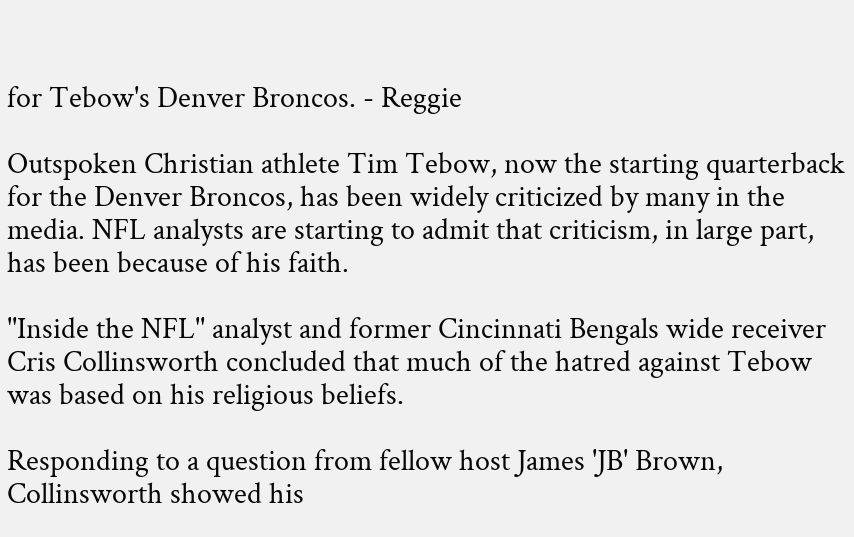for Tebow's Denver Broncos. - Reggie

Outspoken Christian athlete Tim Tebow, now the starting quarterback for the Denver Broncos, has been widely criticized by many in the media. NFL analysts are starting to admit that criticism, in large part, has been because of his faith.

''Inside the NFL'' analyst and former Cincinnati Bengals wide receiver Cris Collinsworth concluded that much of the hatred against Tebow was based on his religious beliefs.

Responding to a question from fellow host James 'JB' Brown, Collinsworth showed his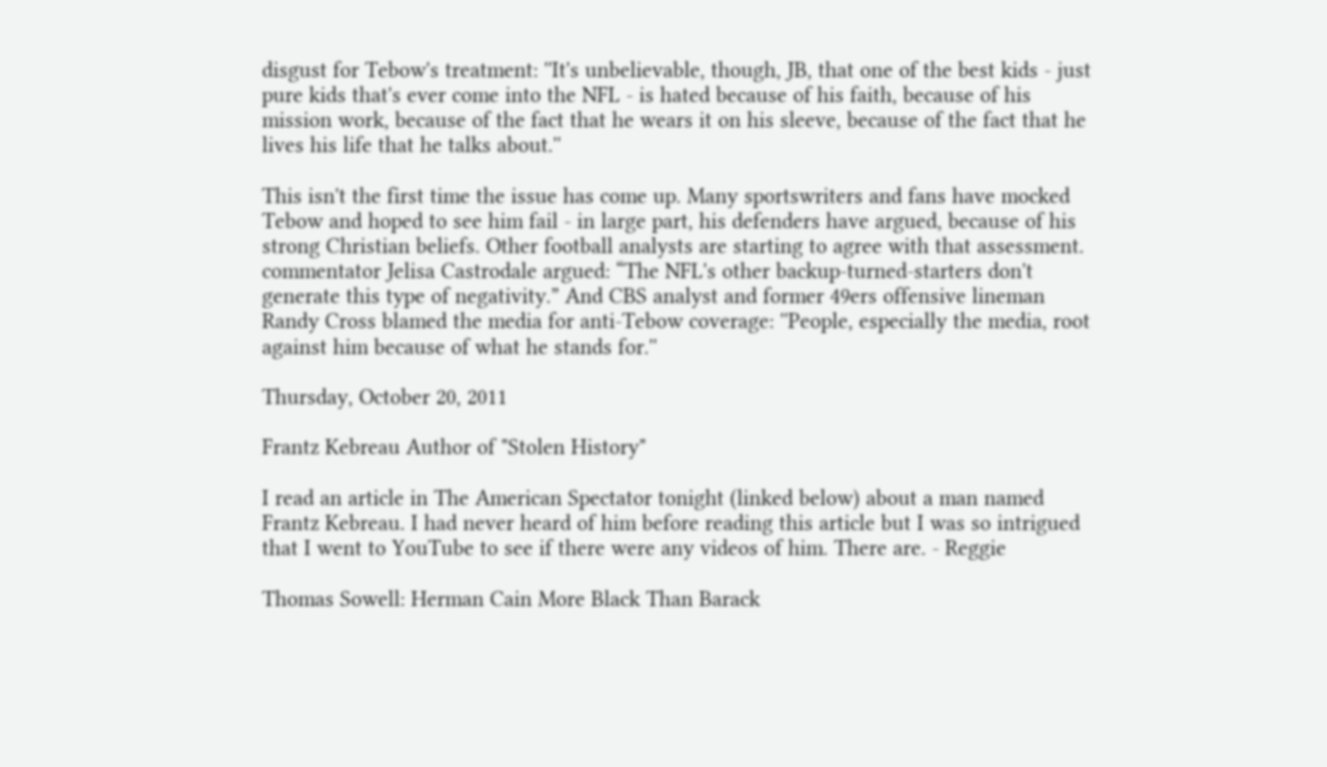disgust for Tebow's treatment: ''It's unbelievable, though, JB, that one of the best kids - just pure kids that's ever come into the NFL - is hated because of his faith, because of his mission work, because of the fact that he wears it on his sleeve, because of the fact that he lives his life that he talks about.''

This isn't the first time the issue has come up. Many sportswriters and fans have mocked Tebow and hoped to see him fail - in large part, his defenders have argued, because of his strong Christian beliefs. Other football analysts are starting to agree with that assessment. commentator Jelisa Castrodale argued: “The NFL's other backup-turned-starters don't generate this type of negativity.” And CBS analyst and former 49ers offensive lineman Randy Cross blamed the media for anti-Tebow coverage: ''People, especially the media, root against him because of what he stands for.''

Thursday, October 20, 2011

Frantz Kebreau Author of "Stolen History"

I read an article in The American Spectator tonight (linked below) about a man named Frantz Kebreau. I had never heard of him before reading this article but I was so intrigued that I went to YouTube to see if there were any videos of him. There are. - Reggie

Thomas Sowell: Herman Cain More Black Than Barack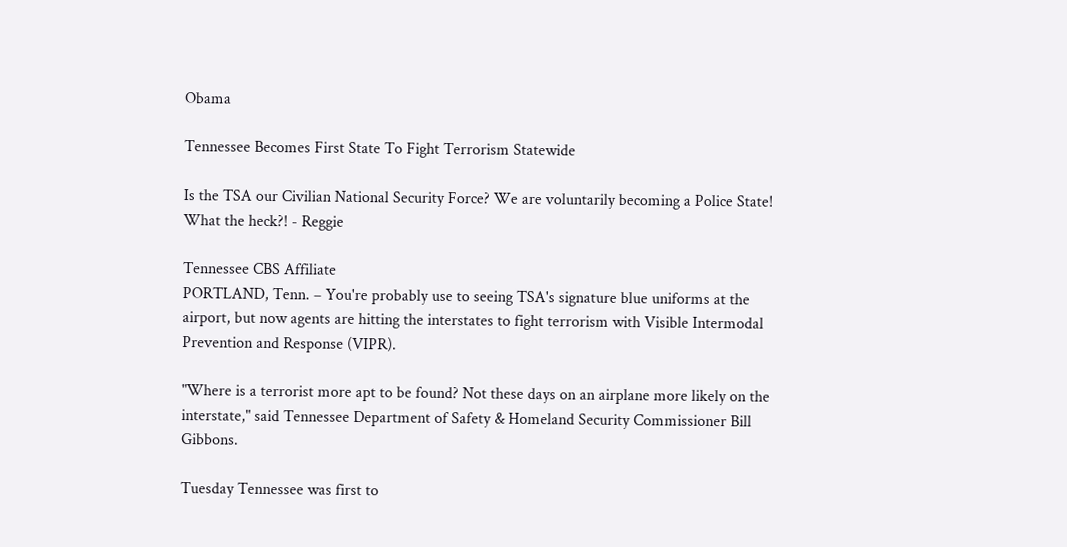Obama

Tennessee Becomes First State To Fight Terrorism Statewide

Is the TSA our Civilian National Security Force? We are voluntarily becoming a Police State! What the heck?! - Reggie

Tennessee CBS Affiliate
PORTLAND, Tenn. – You're probably use to seeing TSA's signature blue uniforms at the airport, but now agents are hitting the interstates to fight terrorism with Visible Intermodal Prevention and Response (VIPR).

"Where is a terrorist more apt to be found? Not these days on an airplane more likely on the interstate," said Tennessee Department of Safety & Homeland Security Commissioner Bill Gibbons.

Tuesday Tennessee was first to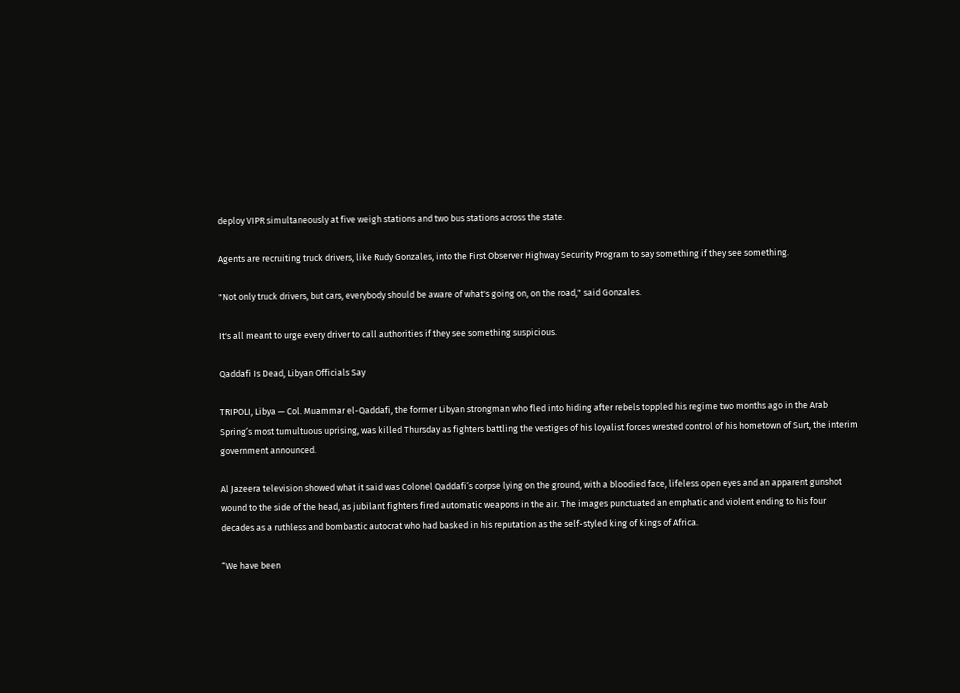deploy VIPR simultaneously at five weigh stations and two bus stations across the state.

Agents are recruiting truck drivers, like Rudy Gonzales, into the First Observer Highway Security Program to say something if they see something.

"Not only truck drivers, but cars, everybody should be aware of what's going on, on the road," said Gonzales.

It's all meant to urge every driver to call authorities if they see something suspicious.

Qaddafi Is Dead, Libyan Officials Say

TRIPOLI, Libya — Col. Muammar el-Qaddafi, the former Libyan strongman who fled into hiding after rebels toppled his regime two months ago in the Arab Spring’s most tumultuous uprising, was killed Thursday as fighters battling the vestiges of his loyalist forces wrested control of his hometown of Surt, the interim government announced.

Al Jazeera television showed what it said was Colonel Qaddafi’s corpse lying on the ground, with a bloodied face, lifeless open eyes and an apparent gunshot wound to the side of the head, as jubilant fighters fired automatic weapons in the air. The images punctuated an emphatic and violent ending to his four decades as a ruthless and bombastic autocrat who had basked in his reputation as the self-styled king of kings of Africa.

“We have been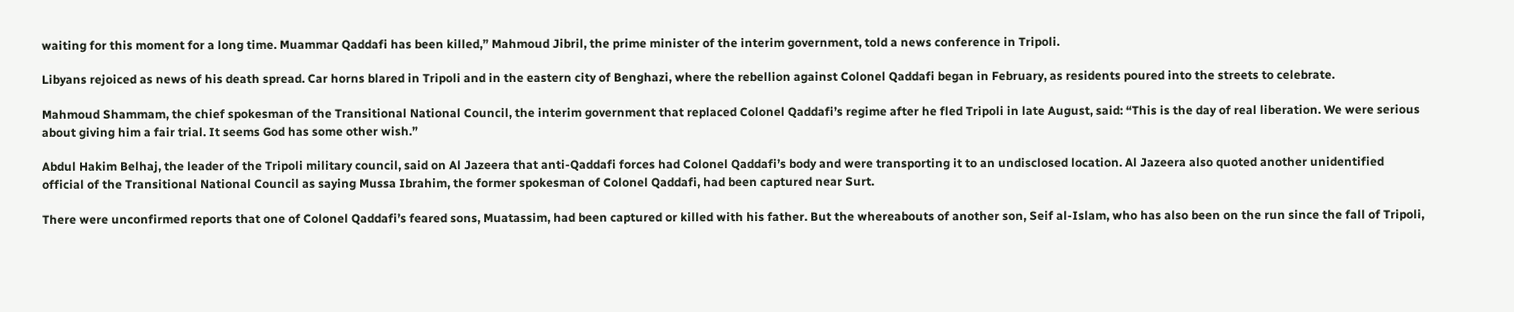waiting for this moment for a long time. Muammar Qaddafi has been killed,” Mahmoud Jibril, the prime minister of the interim government, told a news conference in Tripoli.

Libyans rejoiced as news of his death spread. Car horns blared in Tripoli and in the eastern city of Benghazi, where the rebellion against Colonel Qaddafi began in February, as residents poured into the streets to celebrate.

Mahmoud Shammam, the chief spokesman of the Transitional National Council, the interim government that replaced Colonel Qaddafi’s regime after he fled Tripoli in late August, said: “This is the day of real liberation. We were serious about giving him a fair trial. It seems God has some other wish.”

Abdul Hakim Belhaj, the leader of the Tripoli military council, said on Al Jazeera that anti-Qaddafi forces had Colonel Qaddafi’s body and were transporting it to an undisclosed location. Al Jazeera also quoted another unidentified official of the Transitional National Council as saying Mussa Ibrahim, the former spokesman of Colonel Qaddafi, had been captured near Surt.

There were unconfirmed reports that one of Colonel Qaddafi’s feared sons, Muatassim, had been captured or killed with his father. But the whereabouts of another son, Seif al-Islam, who has also been on the run since the fall of Tripoli,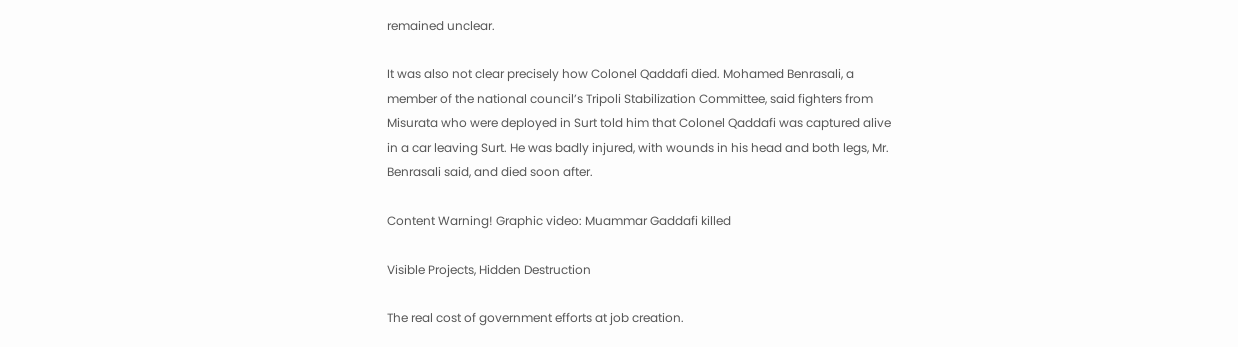remained unclear.

It was also not clear precisely how Colonel Qaddafi died. Mohamed Benrasali, a member of the national council’s Tripoli Stabilization Committee, said fighters from Misurata who were deployed in Surt told him that Colonel Qaddafi was captured alive in a car leaving Surt. He was badly injured, with wounds in his head and both legs, Mr. Benrasali said, and died soon after.

Content Warning! Graphic video: Muammar Gaddafi killed

Visible Projects, Hidden Destruction

The real cost of government efforts at job creation.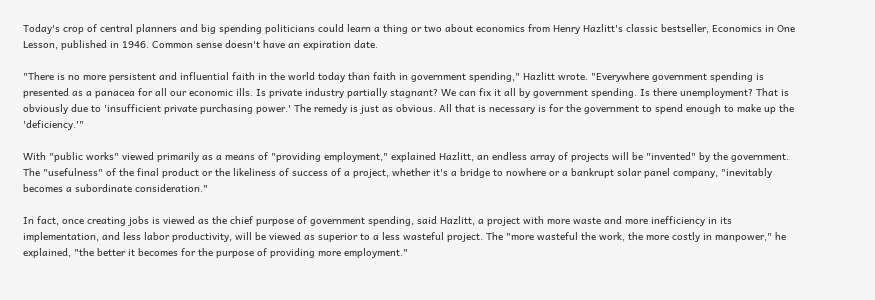Today's crop of central planners and big spending politicians could learn a thing or two about economics from Henry Hazlitt's classic bestseller, Economics in One Lesson, published in 1946. Common sense doesn't have an expiration date.

"There is no more persistent and influential faith in the world today than faith in government spending," Hazlitt wrote. "Everywhere government spending is presented as a panacea for all our economic ills. Is private industry partially stagnant? We can fix it all by government spending. Is there unemployment? That is obviously due to 'insufficient private purchasing power.' The remedy is just as obvious. All that is necessary is for the government to spend enough to make up the 'deficiency.'"

With "public works" viewed primarily as a means of "providing employment," explained Hazlitt, an endless array of projects will be "invented" by the government. The "usefulness" of the final product or the likeliness of success of a project, whether it's a bridge to nowhere or a bankrupt solar panel company, "inevitably becomes a subordinate consideration."

In fact, once creating jobs is viewed as the chief purpose of government spending, said Hazlitt, a project with more waste and more inefficiency in its implementation, and less labor productivity, will be viewed as superior to a less wasteful project. The "more wasteful the work, the more costly in manpower," he explained, "the better it becomes for the purpose of providing more employment."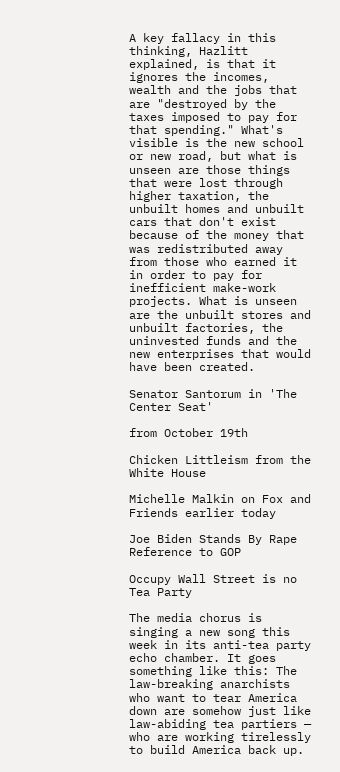A key fallacy in this thinking, Hazlitt explained, is that it ignores the incomes, wealth and the jobs that are "destroyed by the taxes imposed to pay for that spending." What's visible is the new school or new road, but what is unseen are those things that were lost through higher taxation, the unbuilt homes and unbuilt cars that don't exist because of the money that was redistributed away from those who earned it in order to pay for inefficient make-work projects. What is unseen are the unbuilt stores and unbuilt factories, the uninvested funds and the new enterprises that would have been created.

Senator Santorum in 'The Center Seat'

from October 19th

Chicken Littleism from the White House

Michelle Malkin on Fox and Friends earlier today

Joe Biden Stands By Rape Reference to GOP

Occupy Wall Street is no Tea Party

The media chorus is singing a new song this week in its anti-tea party echo chamber. It goes something like this: The law-breaking anarchists who want to tear America down are somehow just like law-abiding tea partiers — who are working tirelessly to build America back up.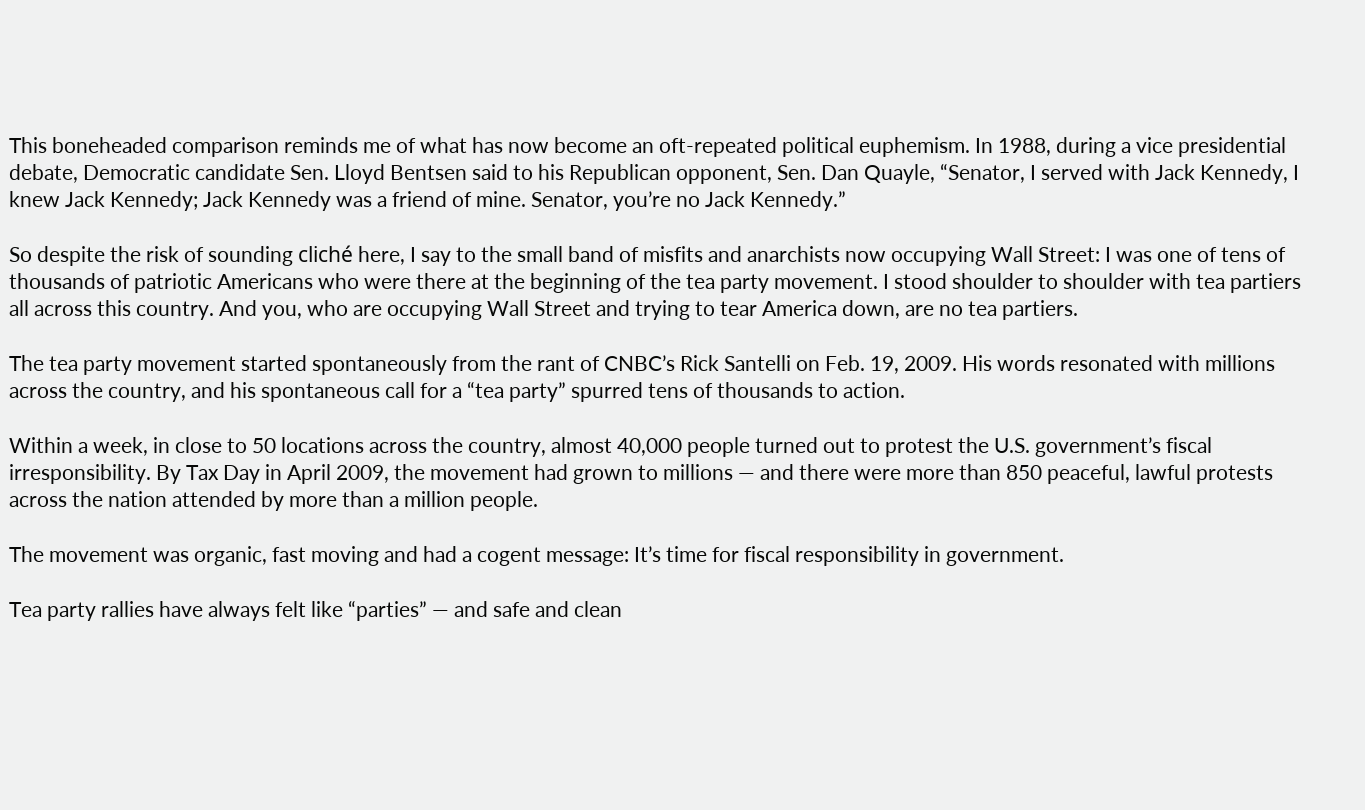This boneheaded comparison reminds me of what has now become an oft-repeated political euphemism. In 1988, during a vice presidential debate, Democratic candidate Sen. Lloyd Bentsen said to his Republican opponent, Sen. Dan Quayle, “Senator, I served with Jack Kennedy, I knew Jack Kennedy; Jack Kennedy was a friend of mine. Senator, you’re no Jack Kennedy.”

So despite the risk of sounding cliché here, I say to the small band of misfits and anarchists now occupying Wall Street: I was one of tens of thousands of patriotic Americans who were there at the beginning of the tea party movement. I stood shoulder to shoulder with tea partiers all across this country. And you, who are occupying Wall Street and trying to tear America down, are no tea partiers.

The tea party movement started spontaneously from the rant of CNBC’s Rick Santelli on Feb. 19, 2009. His words resonated with millions across the country, and his spontaneous call for a “tea party” spurred tens of thousands to action.

Within a week, in close to 50 locations across the country, almost 40,000 people turned out to protest the U.S. government’s fiscal irresponsibility. By Tax Day in April 2009, the movement had grown to millions — and there were more than 850 peaceful, lawful protests across the nation attended by more than a million people.

The movement was organic, fast moving and had a cogent message: It’s time for fiscal responsibility in government.

Tea party rallies have always felt like “parties” — and safe and clean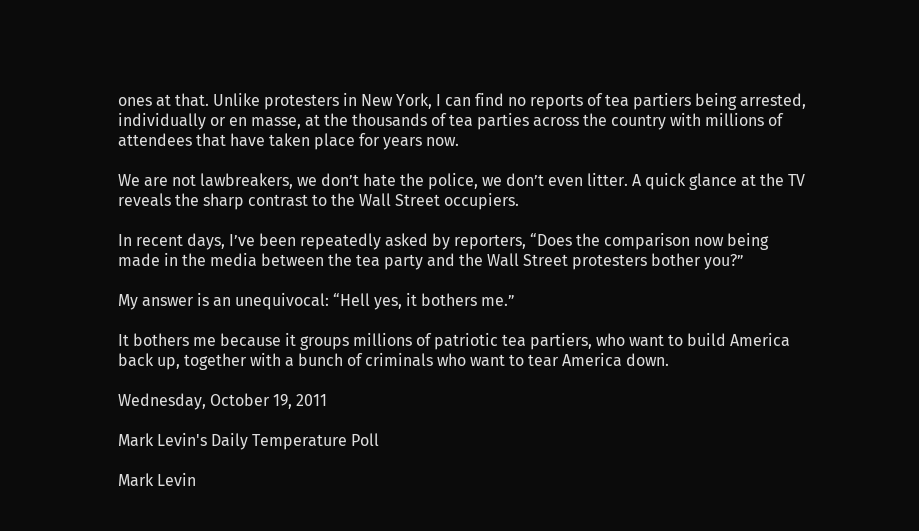ones at that. Unlike protesters in New York, I can find no reports of tea partiers being arrested, individually or en masse, at the thousands of tea parties across the country with millions of attendees that have taken place for years now.

We are not lawbreakers, we don’t hate the police, we don’t even litter. A quick glance at the TV reveals the sharp contrast to the Wall Street occupiers.

In recent days, I’ve been repeatedly asked by reporters, “Does the comparison now being made in the media between the tea party and the Wall Street protesters bother you?”

My answer is an unequivocal: “Hell yes, it bothers me.”

It bothers me because it groups millions of patriotic tea partiers, who want to build America back up, together with a bunch of criminals who want to tear America down.

Wednesday, October 19, 2011

Mark Levin's Daily Temperature Poll

Mark Levin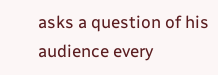asks a question of his audience every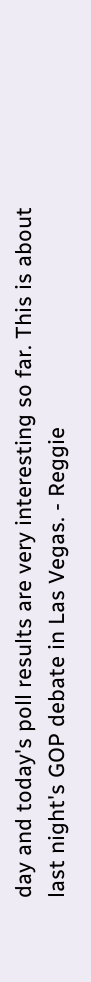day and today's poll results are very interesting so far. This is about last night's GOP debate in Las Vegas. - Reggie